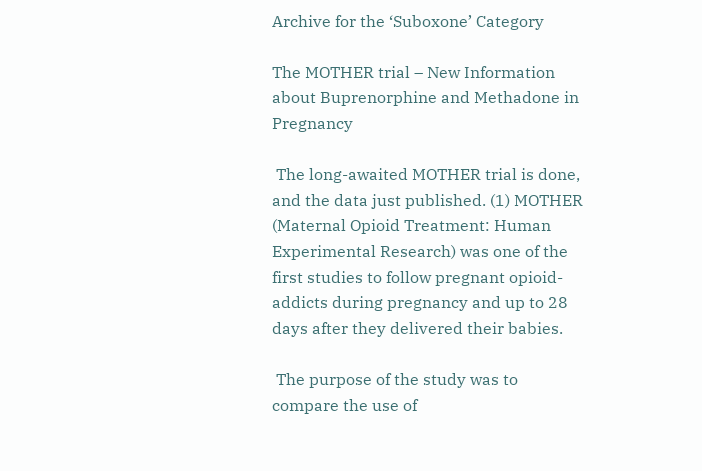Archive for the ‘Suboxone’ Category

The MOTHER trial – New Information about Buprenorphine and Methadone in Pregnancy

 The long-awaited MOTHER trial is done, and the data just published. (1) MOTHER (Maternal Opioid Treatment: Human Experimental Research) was one of the first studies to follow pregnant opioid-addicts during pregnancy and up to 28 days after they delivered their babies.

 The purpose of the study was to compare the use of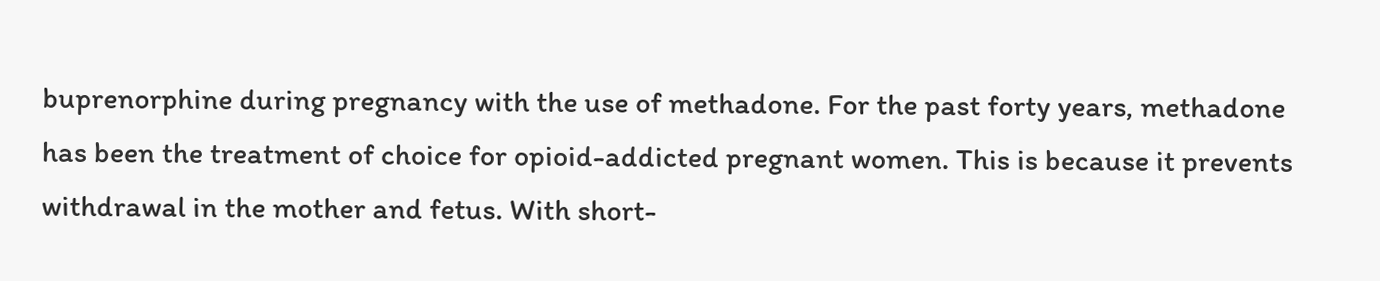buprenorphine during pregnancy with the use of methadone. For the past forty years, methadone has been the treatment of choice for opioid-addicted pregnant women. This is because it prevents withdrawal in the mother and fetus. With short-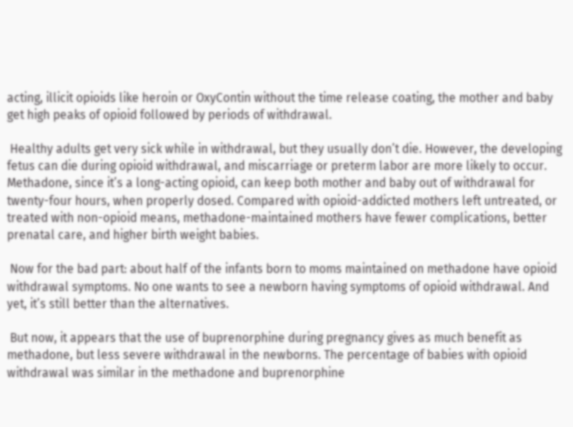acting, illicit opioids like heroin or OxyContin without the time release coating, the mother and baby get high peaks of opioid followed by periods of withdrawal.

 Healthy adults get very sick while in withdrawal, but they usually don’t die. However, the developing fetus can die during opioid withdrawal, and miscarriage or preterm labor are more likely to occur. Methadone, since it’s a long-acting opioid, can keep both mother and baby out of withdrawal for twenty-four hours, when properly dosed. Compared with opioid-addicted mothers left untreated, or treated with non-opioid means, methadone-maintained mothers have fewer complications, better prenatal care, and higher birth weight babies.

 Now for the bad part: about half of the infants born to moms maintained on methadone have opioid withdrawal symptoms. No one wants to see a newborn having symptoms of opioid withdrawal. And yet, it’s still better than the alternatives.

 But now, it appears that the use of buprenorphine during pregnancy gives as much benefit as methadone, but less severe withdrawal in the newborns. The percentage of babies with opioid withdrawal was similar in the methadone and buprenorphine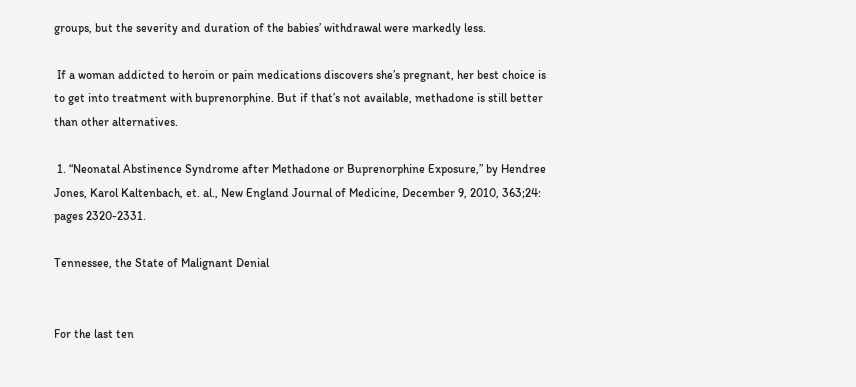groups, but the severity and duration of the babies’ withdrawal were markedly less.

 If a woman addicted to heroin or pain medications discovers she’s pregnant, her best choice is to get into treatment with buprenorphine. But if that’s not available, methadone is still better than other alternatives.

 1. “Neonatal Abstinence Syndrome after Methadone or Buprenorphine Exposure,” by Hendree Jones, Karol Kaltenbach, et. al., New England Journal of Medicine, December 9, 2010, 363;24: pages 2320-2331.

Tennessee, the State of Malignant Denial


For the last ten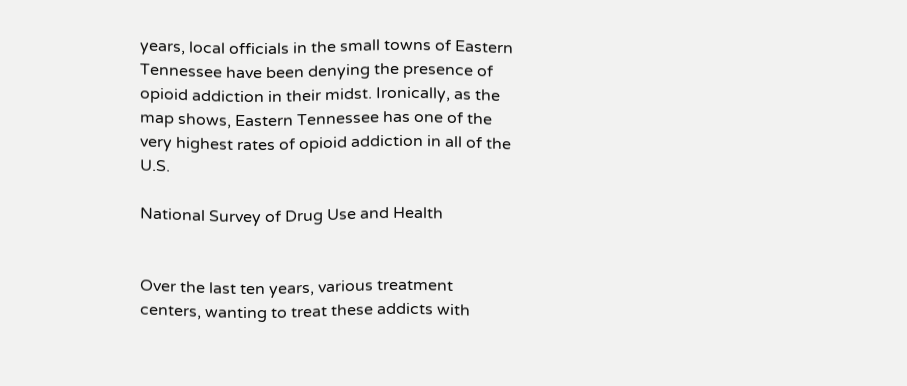years, local officials in the small towns of Eastern Tennessee have been denying the presence of opioid addiction in their midst. Ironically, as the map shows, Eastern Tennessee has one of the very highest rates of opioid addiction in all of the U.S.

National Survey of Drug Use and Health


Over the last ten years, various treatment centers, wanting to treat these addicts with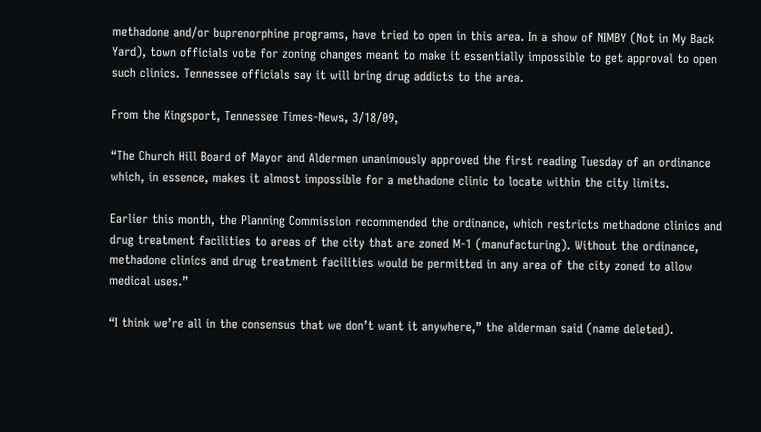methadone and/or buprenorphine programs, have tried to open in this area. In a show of NIMBY (Not in My Back Yard), town officials vote for zoning changes meant to make it essentially impossible to get approval to open such clinics. Tennessee officials say it will bring drug addicts to the area.

From the Kingsport, Tennessee Times-News, 3/18/09,

“The Church Hill Board of Mayor and Aldermen unanimously approved the first reading Tuesday of an ordinance which, in essence, makes it almost impossible for a methadone clinic to locate within the city limits.

Earlier this month, the Planning Commission recommended the ordinance, which restricts methadone clinics and drug treatment facilities to areas of the city that are zoned M-1 (manufacturing). Without the ordinance, methadone clinics and drug treatment facilities would be permitted in any area of the city zoned to allow medical uses.”

“I think we’re all in the consensus that we don’t want it anywhere,” the alderman said (name deleted).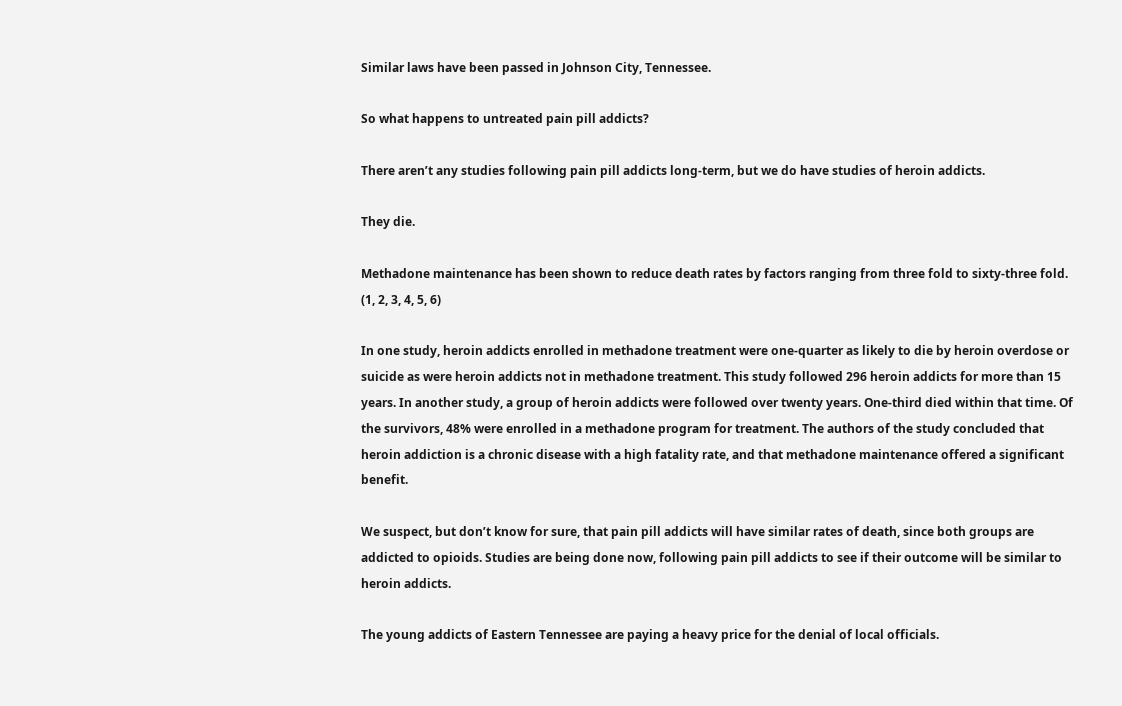Similar laws have been passed in Johnson City, Tennessee.

So what happens to untreated pain pill addicts?

There aren’t any studies following pain pill addicts long-term, but we do have studies of heroin addicts.

They die.

Methadone maintenance has been shown to reduce death rates by factors ranging from three fold to sixty-three fold. (1, 2, 3, 4, 5, 6)

In one study, heroin addicts enrolled in methadone treatment were one-quarter as likely to die by heroin overdose or suicide as were heroin addicts not in methadone treatment. This study followed 296 heroin addicts for more than 15 years. In another study, a group of heroin addicts were followed over twenty years. One-third died within that time. Of the survivors, 48% were enrolled in a methadone program for treatment. The authors of the study concluded that heroin addiction is a chronic disease with a high fatality rate, and that methadone maintenance offered a significant benefit.

We suspect, but don’t know for sure, that pain pill addicts will have similar rates of death, since both groups are addicted to opioids. Studies are being done now, following pain pill addicts to see if their outcome will be similar to heroin addicts.

The young addicts of Eastern Tennessee are paying a heavy price for the denial of local officials.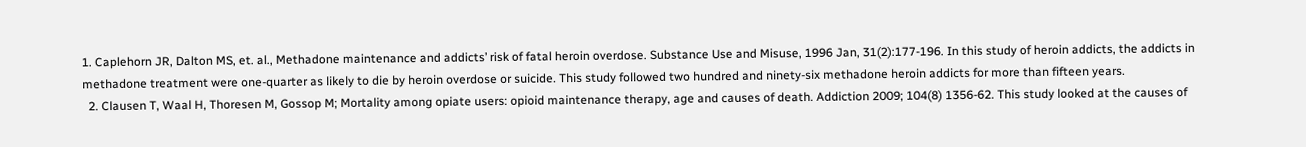1. Caplehorn JR, Dalton MS, et. al., Methadone maintenance and addicts’ risk of fatal heroin overdose. Substance Use and Misuse, 1996 Jan, 31(2):177-196. In this study of heroin addicts, the addicts in methadone treatment were one-quarter as likely to die by heroin overdose or suicide. This study followed two hundred and ninety-six methadone heroin addicts for more than fifteen years.
  2. Clausen T, Waal H, Thoresen M, Gossop M; Mortality among opiate users: opioid maintenance therapy, age and causes of death. Addiction 2009; 104(8) 1356-62. This study looked at the causes of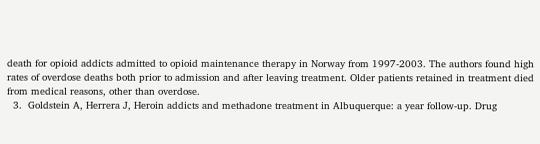death for opioid addicts admitted to opioid maintenance therapy in Norway from 1997-2003. The authors found high rates of overdose deaths both prior to admission and after leaving treatment. Older patients retained in treatment died from medical reasons, other than overdose.
  3.  Goldstein A, Herrera J, Heroin addicts and methadone treatment in Albuquerque: a year follow-up. Drug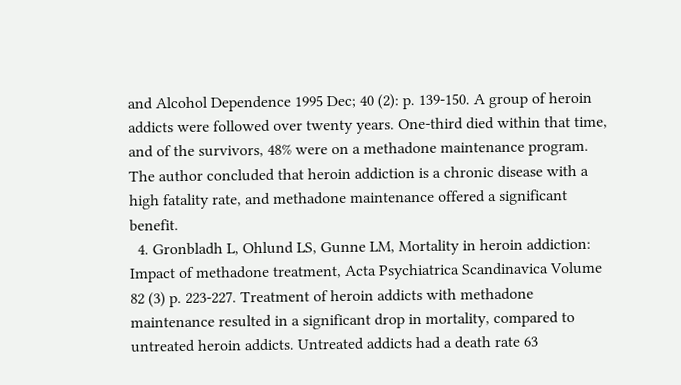and Alcohol Dependence 1995 Dec; 40 (2): p. 139-150. A group of heroin addicts were followed over twenty years. One-third died within that time, and of the survivors, 48% were on a methadone maintenance program. The author concluded that heroin addiction is a chronic disease with a high fatality rate, and methadone maintenance offered a significant benefit.
  4. Gronbladh L, Ohlund LS, Gunne LM, Mortality in heroin addiction: Impact of methadone treatment, Acta Psychiatrica Scandinavica Volume 82 (3) p. 223-227. Treatment of heroin addicts with methadone maintenance resulted in a significant drop in mortality, compared to untreated heroin addicts. Untreated addicts had a death rate 63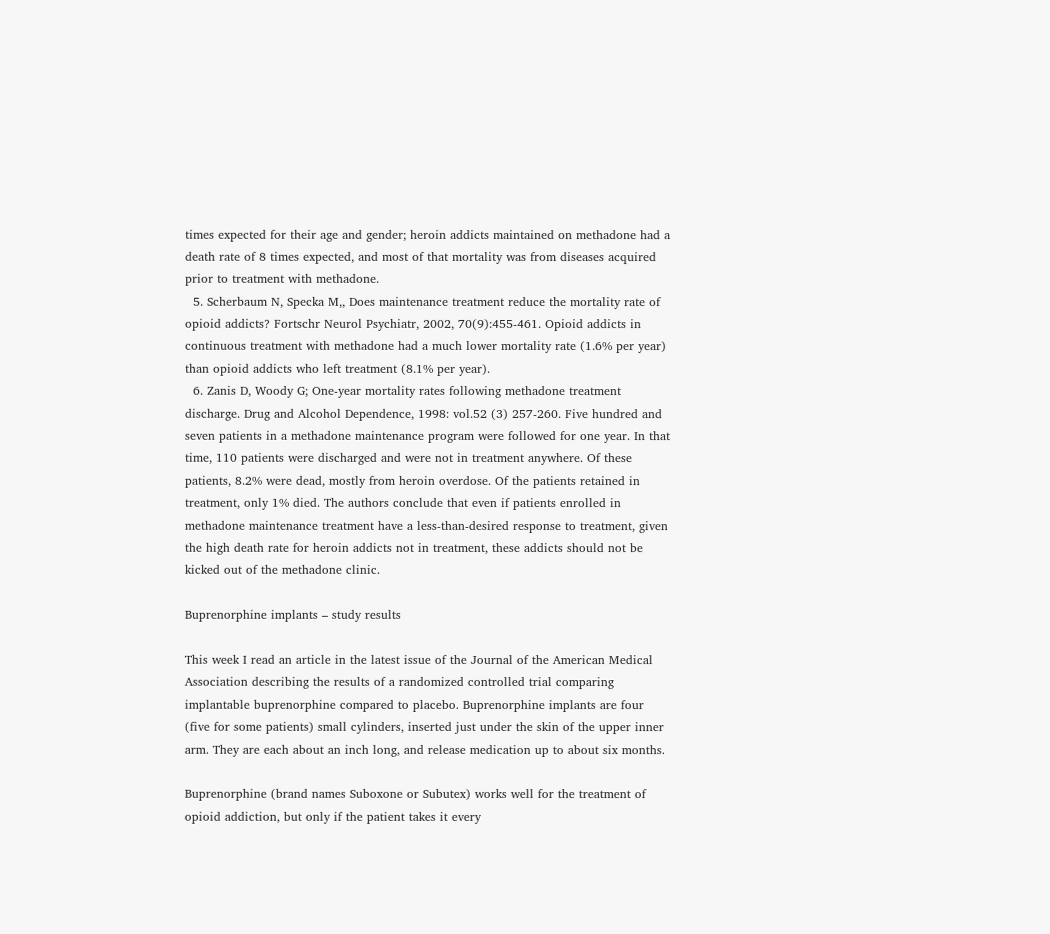times expected for their age and gender; heroin addicts maintained on methadone had a death rate of 8 times expected, and most of that mortality was from diseases acquired prior to treatment with methadone.
  5. Scherbaum N, Specka M,, Does maintenance treatment reduce the mortality rate of opioid addicts? Fortschr Neurol Psychiatr, 2002, 70(9):455-461. Opioid addicts in continuous treatment with methadone had a much lower mortality rate (1.6% per year) than opioid addicts who left treatment (8.1% per year).
  6. Zanis D, Woody G; One-year mortality rates following methadone treatment discharge. Drug and Alcohol Dependence, 1998: vol.52 (3) 257-260. Five hundred and seven patients in a methadone maintenance program were followed for one year. In that time, 110 patients were discharged and were not in treatment anywhere. Of these patients, 8.2% were dead, mostly from heroin overdose. Of the patients retained in treatment, only 1% died. The authors conclude that even if patients enrolled in methadone maintenance treatment have a less-than-desired response to treatment, given the high death rate for heroin addicts not in treatment, these addicts should not be kicked out of the methadone clinic.

Buprenorphine implants – study results

This week I read an article in the latest issue of the Journal of the American Medical Association describing the results of a randomized controlled trial comparing implantable buprenorphine compared to placebo. Buprenorphine implants are four (five for some patients) small cylinders, inserted just under the skin of the upper inner arm. They are each about an inch long, and release medication up to about six months.

Buprenorphine (brand names Suboxone or Subutex) works well for the treatment of opioid addiction, but only if the patient takes it every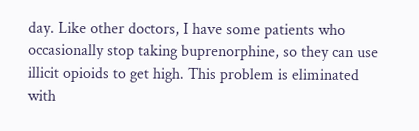day. Like other doctors, I have some patients who occasionally stop taking buprenorphine, so they can use illicit opioids to get high. This problem is eliminated with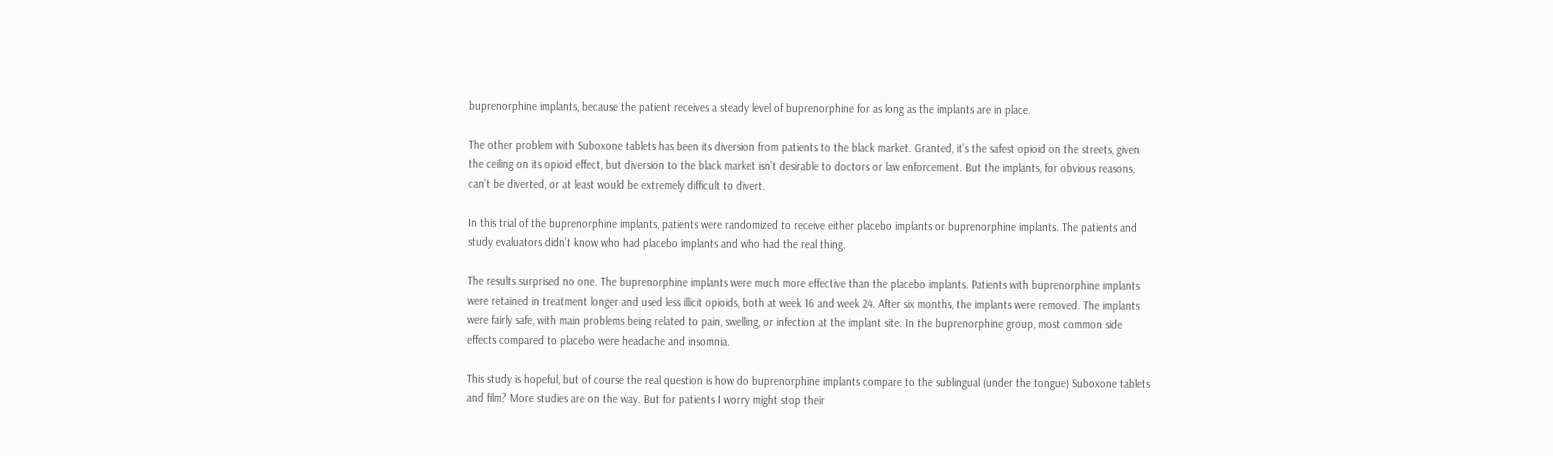buprenorphine implants, because the patient receives a steady level of buprenorphine for as long as the implants are in place.

The other problem with Suboxone tablets has been its diversion from patients to the black market. Granted, it’s the safest opioid on the streets, given the ceiling on its opioid effect, but diversion to the black market isn’t desirable to doctors or law enforcement. But the implants, for obvious reasons, can’t be diverted, or at least would be extremely difficult to divert.

In this trial of the buprenorphine implants, patients were randomized to receive either placebo implants or buprenorphine implants. The patients and study evaluators didn’t know who had placebo implants and who had the real thing.

The results surprised no one. The buprenorphine implants were much more effective than the placebo implants. Patients with buprenorphine implants were retained in treatment longer and used less illicit opioids, both at week 16 and week 24. After six months, the implants were removed. The implants were fairly safe, with main problems being related to pain, swelling, or infection at the implant site. In the buprenorphine group, most common side effects compared to placebo were headache and insomnia.

This study is hopeful, but of course the real question is how do buprenorphine implants compare to the sublingual (under the tongue) Suboxone tablets and film? More studies are on the way. But for patients I worry might stop their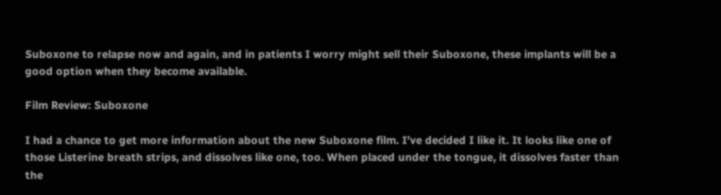Suboxone to relapse now and again, and in patients I worry might sell their Suboxone, these implants will be a good option when they become available.

Film Review: Suboxone

I had a chance to get more information about the new Suboxone film. I’ve decided I like it. It looks like one of those Listerine breath strips, and dissolves like one, too. When placed under the tongue, it dissolves faster than the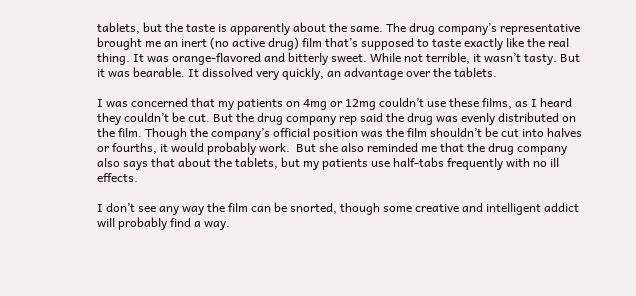tablets, but the taste is apparently about the same. The drug company’s representative brought me an inert (no active drug) film that’s supposed to taste exactly like the real thing. It was orange-flavored and bitterly sweet. While not terrible, it wasn’t tasty. But it was bearable. It dissolved very quickly, an advantage over the tablets.

I was concerned that my patients on 4mg or 12mg couldn’t use these films, as I heard they couldn’t be cut. But the drug company rep said the drug was evenly distributed on the film. Though the company’s official position was the film shouldn’t be cut into halves or fourths, it would probably work.  But she also reminded me that the drug company also says that about the tablets, but my patients use half-tabs frequently with no ill effects.

I don’t see any way the film can be snorted, though some creative and intelligent addict will probably find a way.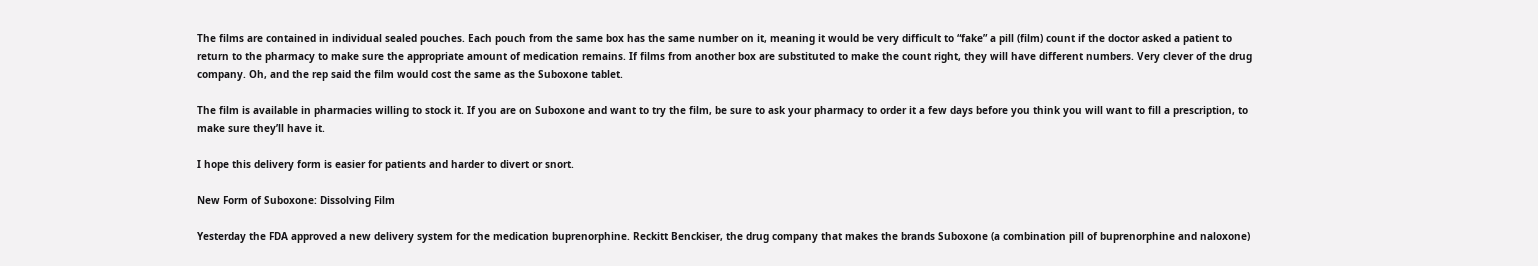The films are contained in individual sealed pouches. Each pouch from the same box has the same number on it, meaning it would be very difficult to “fake” a pill (film) count if the doctor asked a patient to return to the pharmacy to make sure the appropriate amount of medication remains. If films from another box are substituted to make the count right, they will have different numbers. Very clever of the drug company. Oh, and the rep said the film would cost the same as the Suboxone tablet.

The film is available in pharmacies willing to stock it. If you are on Suboxone and want to try the film, be sure to ask your pharmacy to order it a few days before you think you will want to fill a prescription, to make sure they’ll have it.

I hope this delivery form is easier for patients and harder to divert or snort.

New Form of Suboxone: Dissolving Film

Yesterday the FDA approved a new delivery system for the medication buprenorphine. Reckitt Benckiser, the drug company that makes the brands Suboxone (a combination pill of buprenorphine and naloxone)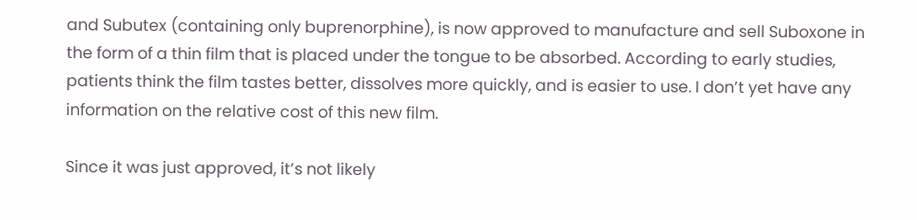and Subutex (containing only buprenorphine), is now approved to manufacture and sell Suboxone in the form of a thin film that is placed under the tongue to be absorbed. According to early studies, patients think the film tastes better, dissolves more quickly, and is easier to use. I don’t yet have any information on the relative cost of this new film.

Since it was just approved, it’s not likely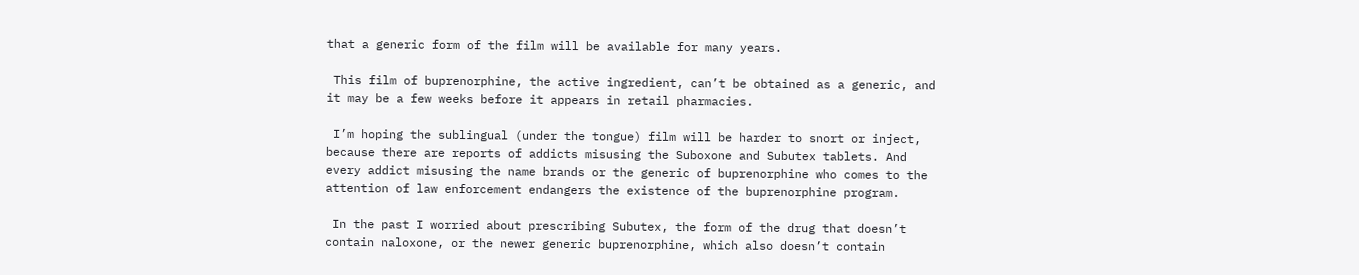that a generic form of the film will be available for many years.

 This film of buprenorphine, the active ingredient, can’t be obtained as a generic, and it may be a few weeks before it appears in retail pharmacies.

 I’m hoping the sublingual (under the tongue) film will be harder to snort or inject, because there are reports of addicts misusing the Suboxone and Subutex tablets. And every addict misusing the name brands or the generic of buprenorphine who comes to the attention of law enforcement endangers the existence of the buprenorphine program.

 In the past I worried about prescribing Subutex, the form of the drug that doesn’t contain naloxone, or the newer generic buprenorphine, which also doesn’t contain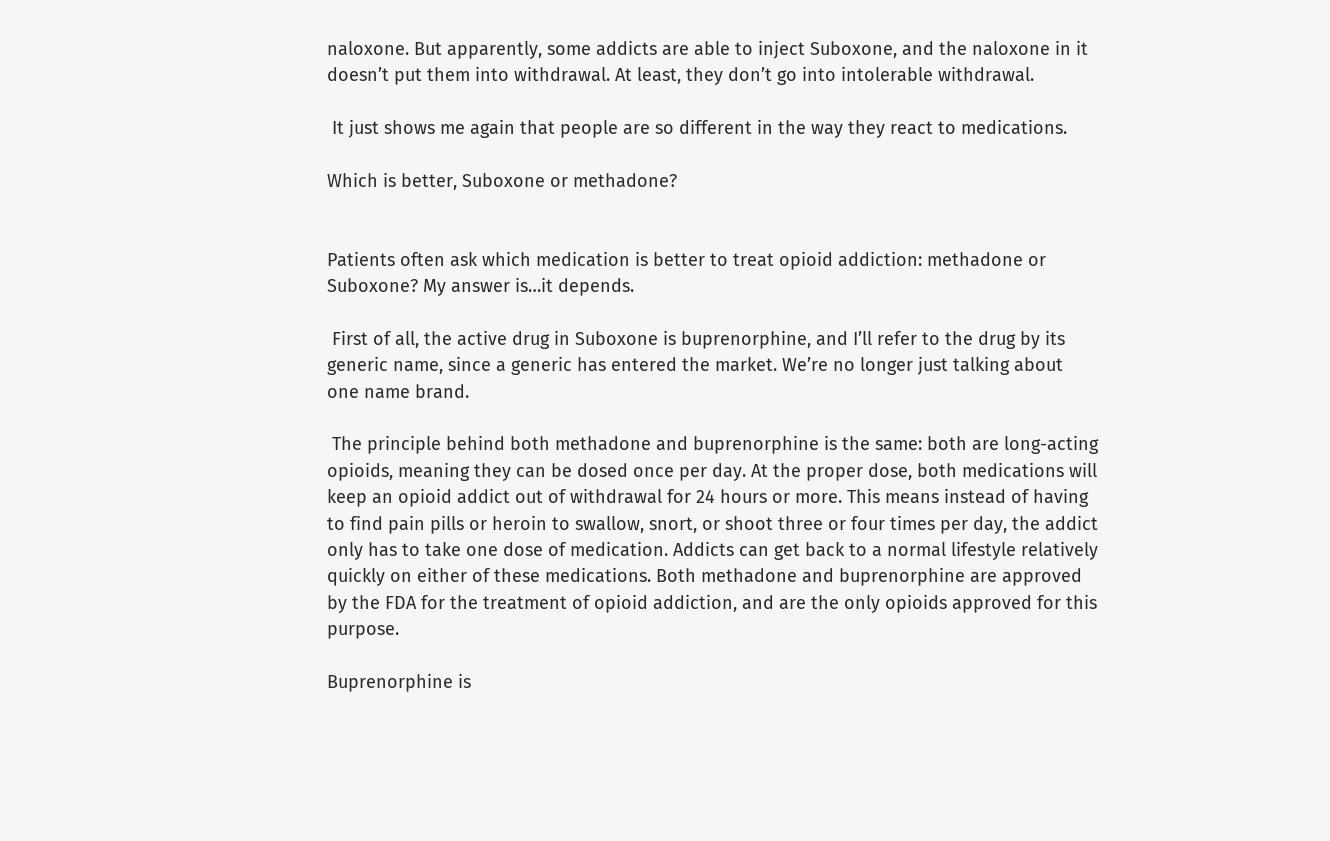naloxone. But apparently, some addicts are able to inject Suboxone, and the naloxone in it doesn’t put them into withdrawal. At least, they don’t go into intolerable withdrawal.

 It just shows me again that people are so different in the way they react to medications.

Which is better, Suboxone or methadone?


Patients often ask which medication is better to treat opioid addiction: methadone or Suboxone? My answer is…it depends.

 First of all, the active drug in Suboxone is buprenorphine, and I’ll refer to the drug by its generic name, since a generic has entered the market. We’re no longer just talking about one name brand.

 The principle behind both methadone and buprenorphine is the same: both are long-acting opioids, meaning they can be dosed once per day. At the proper dose, both medications will keep an opioid addict out of withdrawal for 24 hours or more. This means instead of having to find pain pills or heroin to swallow, snort, or shoot three or four times per day, the addict only has to take one dose of medication. Addicts can get back to a normal lifestyle relatively quickly on either of these medications. Both methadone and buprenorphine are approved by the FDA for the treatment of opioid addiction, and are the only opioids approved for this purpose.

Buprenorphine is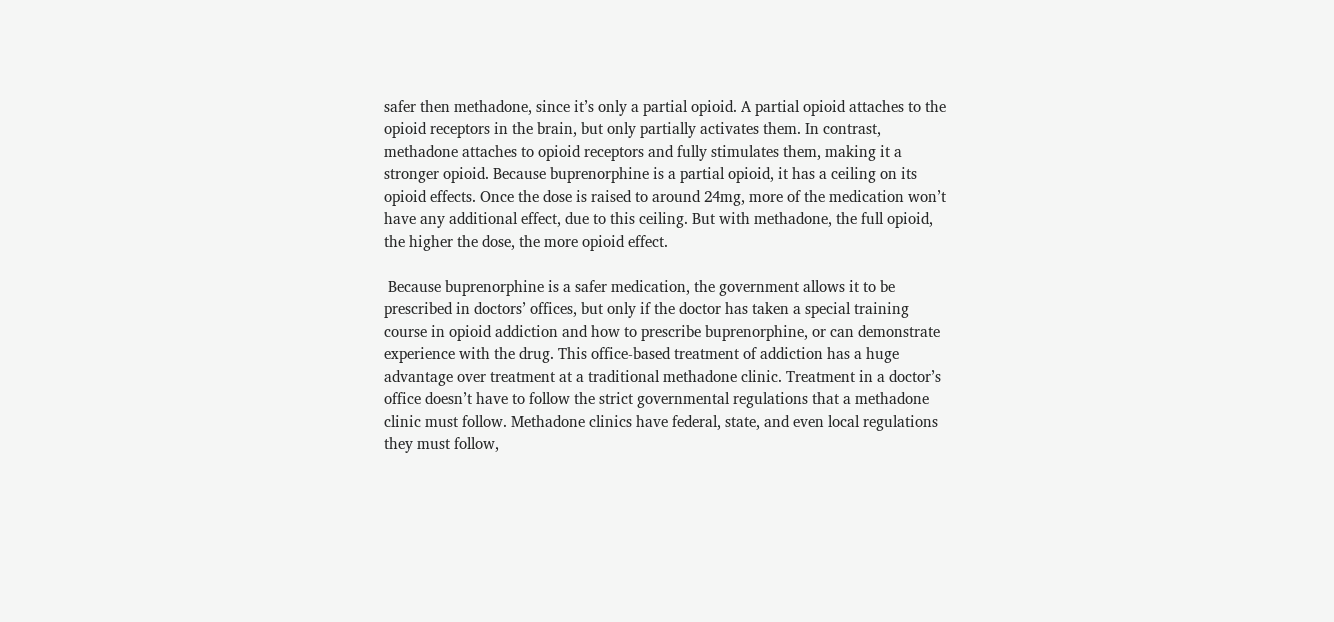safer then methadone, since it’s only a partial opioid. A partial opioid attaches to the opioid receptors in the brain, but only partially activates them. In contrast, methadone attaches to opioid receptors and fully stimulates them, making it a stronger opioid. Because buprenorphine is a partial opioid, it has a ceiling on its opioid effects. Once the dose is raised to around 24mg, more of the medication won’t have any additional effect, due to this ceiling. But with methadone, the full opioid, the higher the dose, the more opioid effect.

 Because buprenorphine is a safer medication, the government allows it to be prescribed in doctors’ offices, but only if the doctor has taken a special training course in opioid addiction and how to prescribe buprenorphine, or can demonstrate experience with the drug. This office-based treatment of addiction has a huge advantage over treatment at a traditional methadone clinic. Treatment in a doctor’s office doesn’t have to follow the strict governmental regulations that a methadone clinic must follow. Methadone clinics have federal, state, and even local regulations they must follow,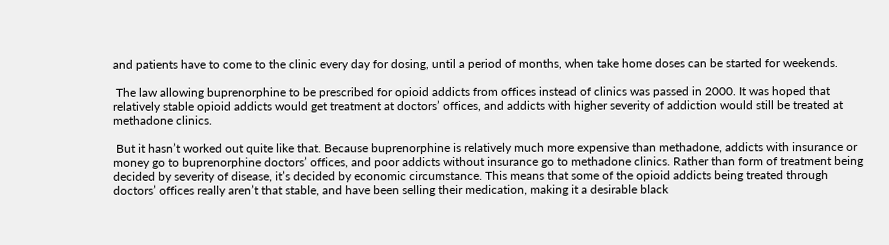and patients have to come to the clinic every day for dosing, until a period of months, when take home doses can be started for weekends.

 The law allowing buprenorphine to be prescribed for opioid addicts from offices instead of clinics was passed in 2000. It was hoped that relatively stable opioid addicts would get treatment at doctors’ offices, and addicts with higher severity of addiction would still be treated at methadone clinics.

 But it hasn’t worked out quite like that. Because buprenorphine is relatively much more expensive than methadone, addicts with insurance or money go to buprenorphine doctors’ offices, and poor addicts without insurance go to methadone clinics. Rather than form of treatment being decided by severity of disease, it’s decided by economic circumstance. This means that some of the opioid addicts being treated through doctors’ offices really aren’t that stable, and have been selling their medication, making it a desirable black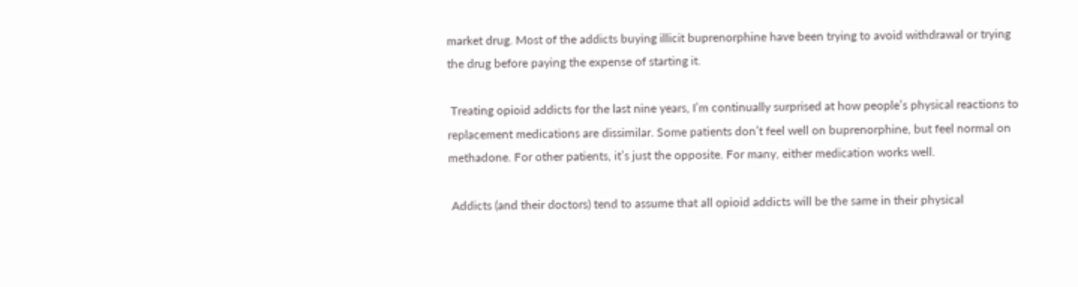market drug. Most of the addicts buying illicit buprenorphine have been trying to avoid withdrawal or trying the drug before paying the expense of starting it.

 Treating opioid addicts for the last nine years, I’m continually surprised at how people’s physical reactions to replacement medications are dissimilar. Some patients don’t feel well on buprenorphine, but feel normal on methadone. For other patients, it’s just the opposite. For many, either medication works well.

 Addicts (and their doctors) tend to assume that all opioid addicts will be the same in their physical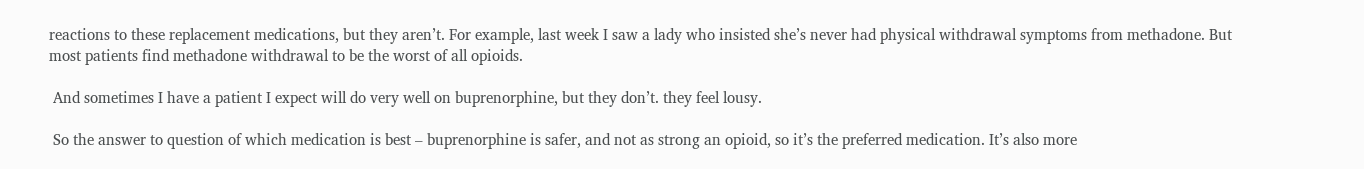reactions to these replacement medications, but they aren’t. For example, last week I saw a lady who insisted she’s never had physical withdrawal symptoms from methadone. But most patients find methadone withdrawal to be the worst of all opioids.

 And sometimes I have a patient I expect will do very well on buprenorphine, but they don’t. they feel lousy.

 So the answer to question of which medication is best – buprenorphine is safer, and not as strong an opioid, so it’s the preferred medication. It’s also more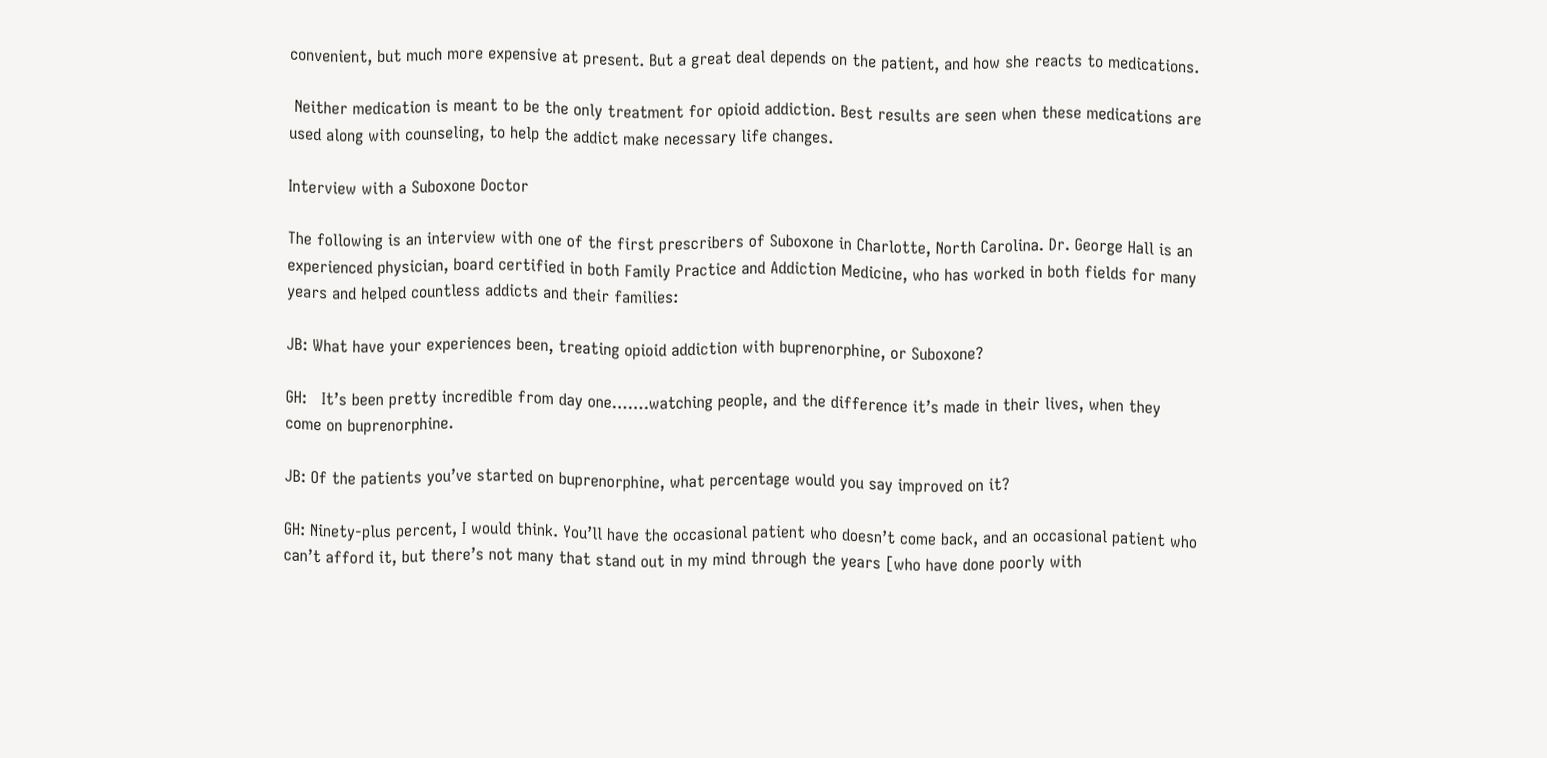convenient, but much more expensive at present. But a great deal depends on the patient, and how she reacts to medications.

 Neither medication is meant to be the only treatment for opioid addiction. Best results are seen when these medications are used along with counseling, to help the addict make necessary life changes.

Interview with a Suboxone Doctor

The following is an interview with one of the first prescribers of Suboxone in Charlotte, North Carolina. Dr. George Hall is an experienced physician, board certified in both Family Practice and Addiction Medicine, who has worked in both fields for many years and helped countless addicts and their families:

JB: What have your experiences been, treating opioid addiction with buprenorphine, or Suboxone?

GH:   It’s been pretty incredible from day one…….watching people, and the difference it’s made in their lives, when they come on buprenorphine.

JB: Of the patients you’ve started on buprenorphine, what percentage would you say improved on it?

GH: Ninety-plus percent, I would think. You’ll have the occasional patient who doesn’t come back, and an occasional patient who can’t afford it, but there’s not many that stand out in my mind through the years [who have done poorly with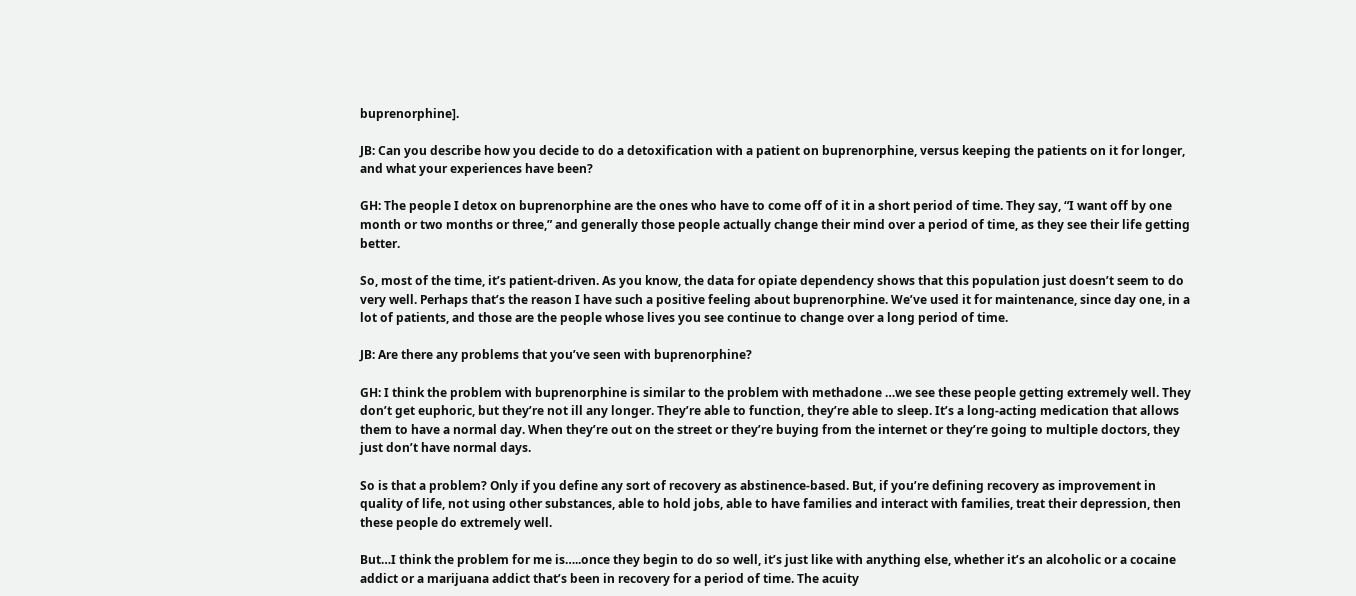buprenorphine].

JB: Can you describe how you decide to do a detoxification with a patient on buprenorphine, versus keeping the patients on it for longer, and what your experiences have been?

GH: The people I detox on buprenorphine are the ones who have to come off of it in a short period of time. They say, “I want off by one month or two months or three,” and generally those people actually change their mind over a period of time, as they see their life getting better.

So, most of the time, it’s patient-driven. As you know, the data for opiate dependency shows that this population just doesn’t seem to do very well. Perhaps that’s the reason I have such a positive feeling about buprenorphine. We’ve used it for maintenance, since day one, in a lot of patients, and those are the people whose lives you see continue to change over a long period of time.

JB: Are there any problems that you’ve seen with buprenorphine?

GH: I think the problem with buprenorphine is similar to the problem with methadone …we see these people getting extremely well. They don’t get euphoric, but they’re not ill any longer. They’re able to function, they’re able to sleep. It’s a long-acting medication that allows them to have a normal day. When they’re out on the street or they’re buying from the internet or they’re going to multiple doctors, they just don’t have normal days.

So is that a problem? Only if you define any sort of recovery as abstinence-based. But, if you’re defining recovery as improvement in quality of life, not using other substances, able to hold jobs, able to have families and interact with families, treat their depression, then these people do extremely well.

But…I think the problem for me is…..once they begin to do so well, it’s just like with anything else, whether it’s an alcoholic or a cocaine addict or a marijuana addict that’s been in recovery for a period of time. The acuity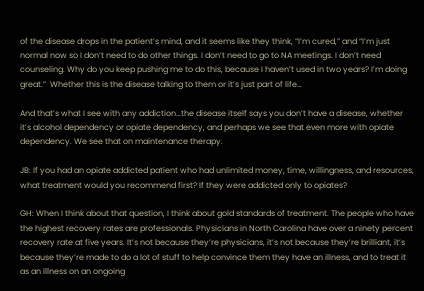of the disease drops in the patient’s mind, and it seems like they think, “I’m cured,” and “I’m just normal now so I don’t need to do other things. I don’t need to go to NA meetings. I don’t need counseling. Why do you keep pushing me to do this, because I haven’t used in two years? I’m doing great.”  Whether this is the disease talking to them or it’s just part of life…

And that’s what I see with any addiction…the disease itself says you don’t have a disease, whether it’s alcohol dependency or opiate dependency, and perhaps we see that even more with opiate dependency. We see that on maintenance therapy.

JB: If you had an opiate addicted patient who had unlimited money, time, willingness, and resources, what treatment would you recommend first? If they were addicted only to opiates?

GH: When I think about that question, I think about gold standards of treatment. The people who have the highest recovery rates are professionals. Physicians in North Carolina have over a ninety percent recovery rate at five years. It’s not because they’re physicians, it’s not because they’re brilliant, it’s because they’re made to do a lot of stuff to help convince them they have an illness, and to treat it as an illness on an ongoing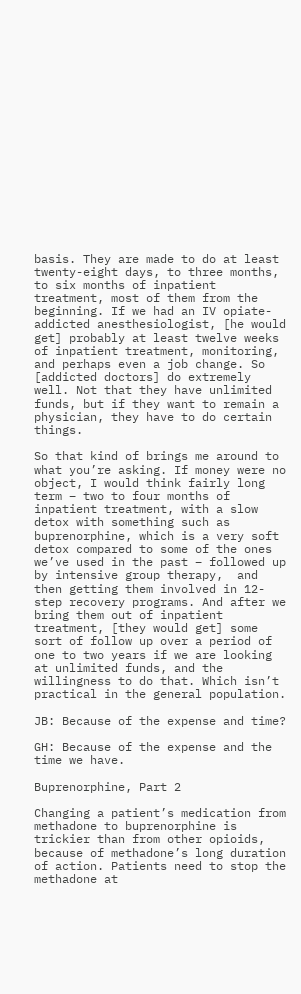basis. They are made to do at least twenty-eight days, to three months, to six months of inpatient treatment, most of them from the beginning. If we had an IV opiate-addicted anesthesiologist, [he would get] probably at least twelve weeks of inpatient treatment, monitoring, and perhaps even a job change. So [addicted doctors] do extremely well. Not that they have unlimited funds, but if they want to remain a physician, they have to do certain things.

So that kind of brings me around to what you’re asking. If money were no object, I would think fairly long term – two to four months of inpatient treatment, with a slow detox with something such as buprenorphine, which is a very soft detox compared to some of the ones we’ve used in the past – followed up by intensive group therapy,  and then getting them involved in 12-step recovery programs. And after we bring them out of inpatient treatment, [they would get] some sort of follow up over a period of one to two years if we are looking at unlimited funds, and the willingness to do that. Which isn’t practical in the general population.

JB: Because of the expense and time?

GH: Because of the expense and the time we have.

Buprenorphine, Part 2

Changing a patient’s medication from methadone to buprenorphine is trickier than from other opioids, because of methadone’s long duration of action. Patients need to stop the methadone at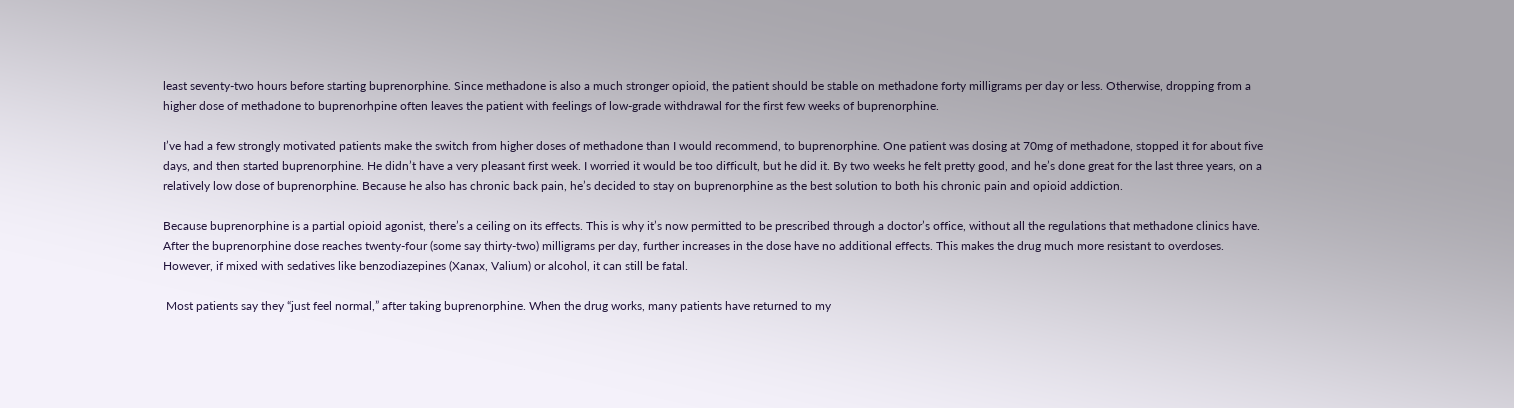least seventy-two hours before starting buprenorphine. Since methadone is also a much stronger opioid, the patient should be stable on methadone forty milligrams per day or less. Otherwise, dropping from a higher dose of methadone to buprenorhpine often leaves the patient with feelings of low-grade withdrawal for the first few weeks of buprenorphine.

I’ve had a few strongly motivated patients make the switch from higher doses of methadone than I would recommend, to buprenorphine. One patient was dosing at 70mg of methadone, stopped it for about five days, and then started buprenorphine. He didn’t have a very pleasant first week. I worried it would be too difficult, but he did it. By two weeks he felt pretty good, and he’s done great for the last three years, on a relatively low dose of buprenorphine. Because he also has chronic back pain, he’s decided to stay on buprenorphine as the best solution to both his chronic pain and opioid addiction.

Because buprenorphine is a partial opioid agonist, there’s a ceiling on its effects. This is why it’s now permitted to be prescribed through a doctor’s office, without all the regulations that methadone clinics have. After the buprenorphine dose reaches twenty-four (some say thirty-two) milligrams per day, further increases in the dose have no additional effects. This makes the drug much more resistant to overdoses. However, if mixed with sedatives like benzodiazepines (Xanax, Valium) or alcohol, it can still be fatal.

 Most patients say they “just feel normal,” after taking buprenorphine. When the drug works, many patients have returned to my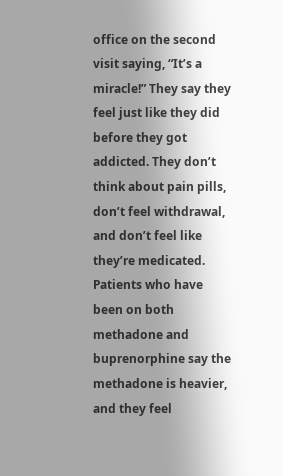office on the second visit saying, “It’s a miracle!” They say they feel just like they did before they got addicted. They don’t think about pain pills, don’t feel withdrawal, and don’t feel like they’re medicated. Patients who have been on both methadone and buprenorphine say the methadone is heavier, and they feel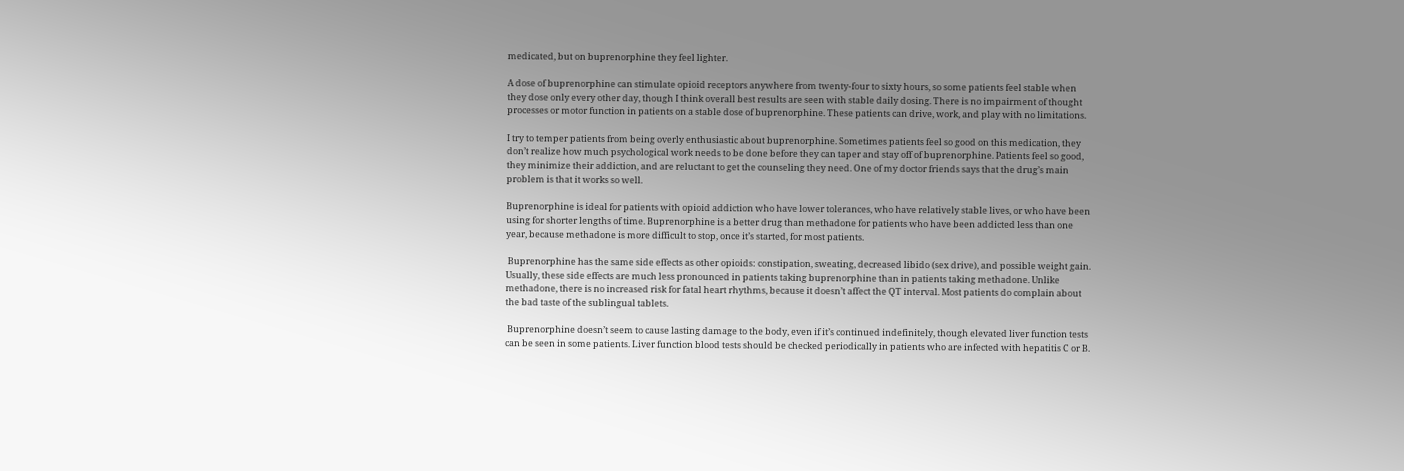medicated, but on buprenorphine they feel lighter.

A dose of buprenorphine can stimulate opioid receptors anywhere from twenty-four to sixty hours, so some patients feel stable when they dose only every other day, though I think overall best results are seen with stable daily dosing. There is no impairment of thought processes or motor function in patients on a stable dose of buprenorphine. These patients can drive, work, and play with no limitations.

I try to temper patients from being overly enthusiastic about buprenorphine. Sometimes patients feel so good on this medication, they don’t realize how much psychological work needs to be done before they can taper and stay off of buprenorphine. Patients feel so good, they minimize their addiction, and are reluctant to get the counseling they need. One of my doctor friends says that the drug’s main problem is that it works so well.

Buprenorphine is ideal for patients with opioid addiction who have lower tolerances, who have relatively stable lives, or who have been using for shorter lengths of time. Buprenorphine is a better drug than methadone for patients who have been addicted less than one year, because methadone is more difficult to stop, once it’s started, for most patients.

 Buprenorphine has the same side effects as other opioids: constipation, sweating, decreased libido (sex drive), and possible weight gain. Usually, these side effects are much less pronounced in patients taking buprenorphine than in patients taking methadone. Unlike methadone, there is no increased risk for fatal heart rhythms, because it doesn’t affect the QT interval. Most patients do complain about the bad taste of the sublingual tablets.

 Buprenorphine doesn’t seem to cause lasting damage to the body, even if it’s continued indefinitely, though elevated liver function tests can be seen in some patients. Liver function blood tests should be checked periodically in patients who are infected with hepatitis C or B.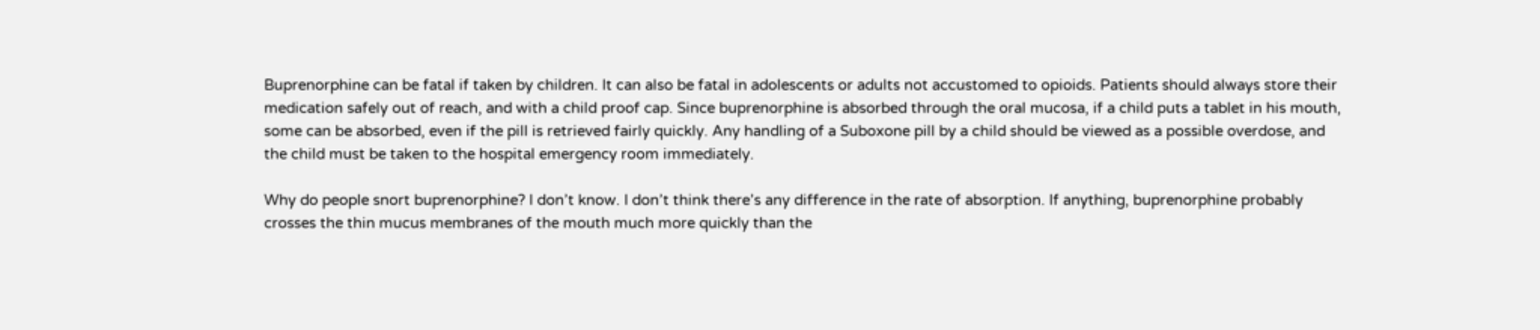Buprenorphine can be fatal if taken by children. It can also be fatal in adolescents or adults not accustomed to opioids. Patients should always store their medication safely out of reach, and with a child proof cap. Since buprenorphine is absorbed through the oral mucosa, if a child puts a tablet in his mouth, some can be absorbed, even if the pill is retrieved fairly quickly. Any handling of a Suboxone pill by a child should be viewed as a possible overdose, and the child must be taken to the hospital emergency room immediately.

Why do people snort buprenorphine? I don’t know. I don’t think there’s any difference in the rate of absorption. If anything, buprenorphine probably crosses the thin mucus membranes of the mouth much more quickly than the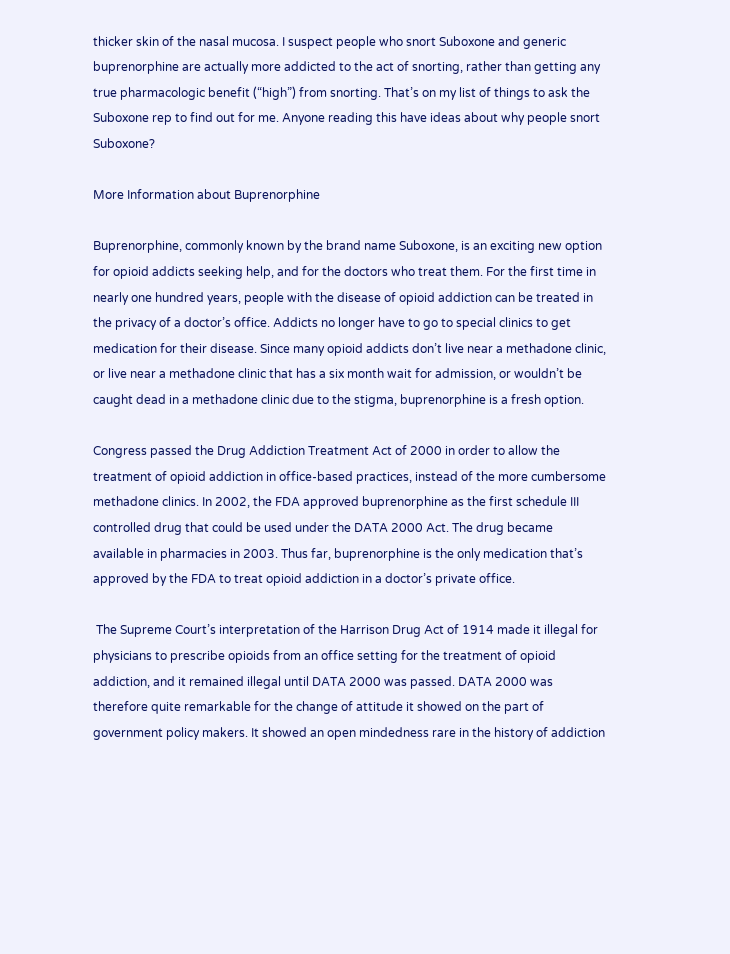thicker skin of the nasal mucosa. I suspect people who snort Suboxone and generic buprenorphine are actually more addicted to the act of snorting, rather than getting any true pharmacologic benefit (“high”) from snorting. That’s on my list of things to ask the Suboxone rep to find out for me. Anyone reading this have ideas about why people snort Suboxone?

More Information about Buprenorphine

Buprenorphine, commonly known by the brand name Suboxone, is an exciting new option for opioid addicts seeking help, and for the doctors who treat them. For the first time in nearly one hundred years, people with the disease of opioid addiction can be treated in the privacy of a doctor’s office. Addicts no longer have to go to special clinics to get medication for their disease. Since many opioid addicts don’t live near a methadone clinic, or live near a methadone clinic that has a six month wait for admission, or wouldn’t be caught dead in a methadone clinic due to the stigma, buprenorphine is a fresh option.

Congress passed the Drug Addiction Treatment Act of 2000 in order to allow the treatment of opioid addiction in office-based practices, instead of the more cumbersome methadone clinics. In 2002, the FDA approved buprenorphine as the first schedule III controlled drug that could be used under the DATA 2000 Act. The drug became available in pharmacies in 2003. Thus far, buprenorphine is the only medication that’s approved by the FDA to treat opioid addiction in a doctor’s private office.

 The Supreme Court’s interpretation of the Harrison Drug Act of 1914 made it illegal for physicians to prescribe opioids from an office setting for the treatment of opioid addiction, and it remained illegal until DATA 2000 was passed. DATA 2000 was therefore quite remarkable for the change of attitude it showed on the part of government policy makers. It showed an open mindedness rare in the history of addiction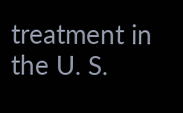treatment in the U. S.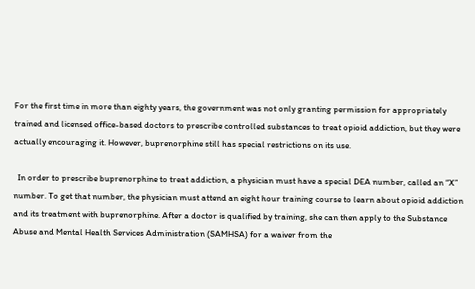For the first time in more than eighty years, the government was not only granting permission for appropriately trained and licensed office-based doctors to prescribe controlled substances to treat opioid addiction, but they were actually encouraging it. However, buprenorphine still has special restrictions on its use.

  In order to prescribe buprenorphine to treat addiction, a physician must have a special DEA number, called an “X” number. To get that number, the physician must attend an eight hour training course to learn about opioid addiction and its treatment with buprenorphine. After a doctor is qualified by training, she can then apply to the Substance Abuse and Mental Health Services Administration (SAMHSA) for a waiver from the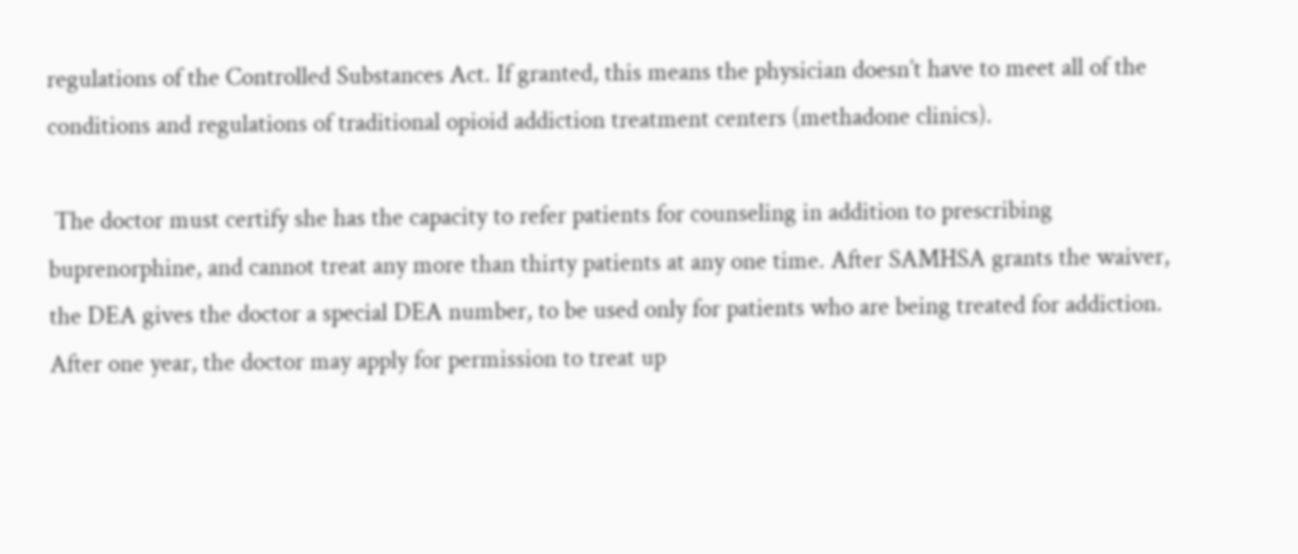regulations of the Controlled Substances Act. If granted, this means the physician doesn’t have to meet all of the conditions and regulations of traditional opioid addiction treatment centers (methadone clinics).

 The doctor must certify she has the capacity to refer patients for counseling in addition to prescribing buprenorphine, and cannot treat any more than thirty patients at any one time. After SAMHSA grants the waiver, the DEA gives the doctor a special DEA number, to be used only for patients who are being treated for addiction. After one year, the doctor may apply for permission to treat up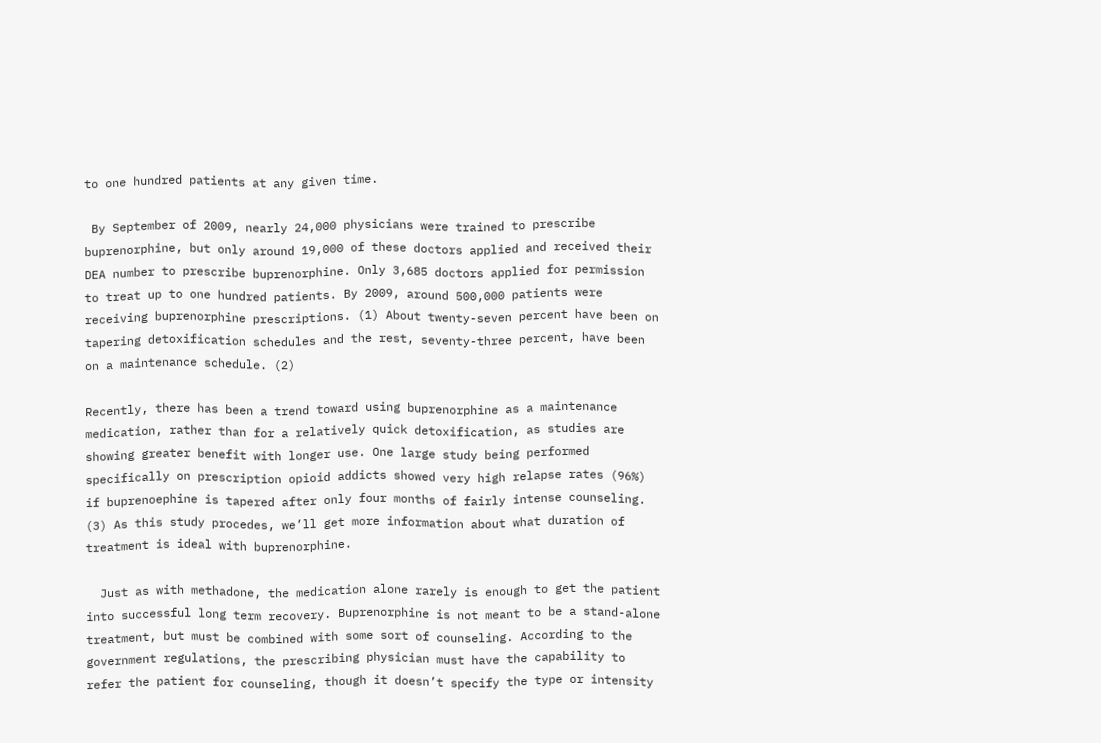to one hundred patients at any given time.

 By September of 2009, nearly 24,000 physicians were trained to prescribe buprenorphine, but only around 19,000 of these doctors applied and received their DEA number to prescribe buprenorphine. Only 3,685 doctors applied for permission to treat up to one hundred patients. By 2009, around 500,000 patients were receiving buprenorphine prescriptions. (1) About twenty-seven percent have been on tapering detoxification schedules and the rest, seventy-three percent, have been on a maintenance schedule. (2)

Recently, there has been a trend toward using buprenorphine as a maintenance medication, rather than for a relatively quick detoxification, as studies are showing greater benefit with longer use. One large study being performed specifically on prescription opioid addicts showed very high relapse rates (96%) if buprenoephine is tapered after only four months of fairly intense counseling. (3) As this study procedes, we’ll get more information about what duration of treatment is ideal with buprenorphine.

  Just as with methadone, the medication alone rarely is enough to get the patient into successful long term recovery. Buprenorphine is not meant to be a stand-alone treatment, but must be combined with some sort of counseling. According to the government regulations, the prescribing physician must have the capability to refer the patient for counseling, though it doesn’t specify the type or intensity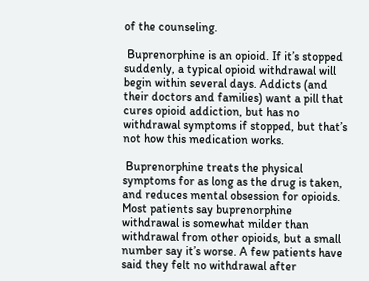of the counseling.

 Buprenorphine is an opioid. If it’s stopped suddenly, a typical opioid withdrawal will begin within several days. Addicts (and their doctors and families) want a pill that cures opioid addiction, but has no withdrawal symptoms if stopped, but that’s not how this medication works.

 Buprenorphine treats the physical symptoms for as long as the drug is taken, and reduces mental obsession for opioids. Most patients say buprenorphine withdrawal is somewhat milder than withdrawal from other opioids, but a small number say it’s worse. A few patients have said they felt no withdrawal after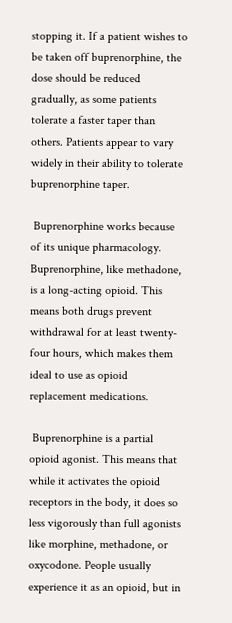stopping it. If a patient wishes to be taken off buprenorphine, the dose should be reduced gradually, as some patients tolerate a faster taper than others. Patients appear to vary widely in their ability to tolerate buprenorphine taper.

 Buprenorphine works because of its unique pharmacology. Buprenorphine, like methadone, is a long-acting opioid. This means both drugs prevent withdrawal for at least twenty-four hours, which makes them ideal to use as opioid replacement medications.

 Buprenorphine is a partial opioid agonist. This means that while it activates the opioid receptors in the body, it does so less vigorously than full agonists like morphine, methadone, or oxycodone. People usually experience it as an opioid, but in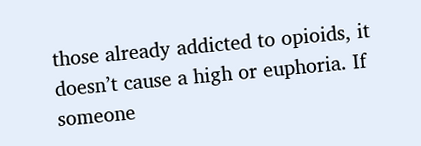those already addicted to opioids, it doesn’t cause a high or euphoria. If someone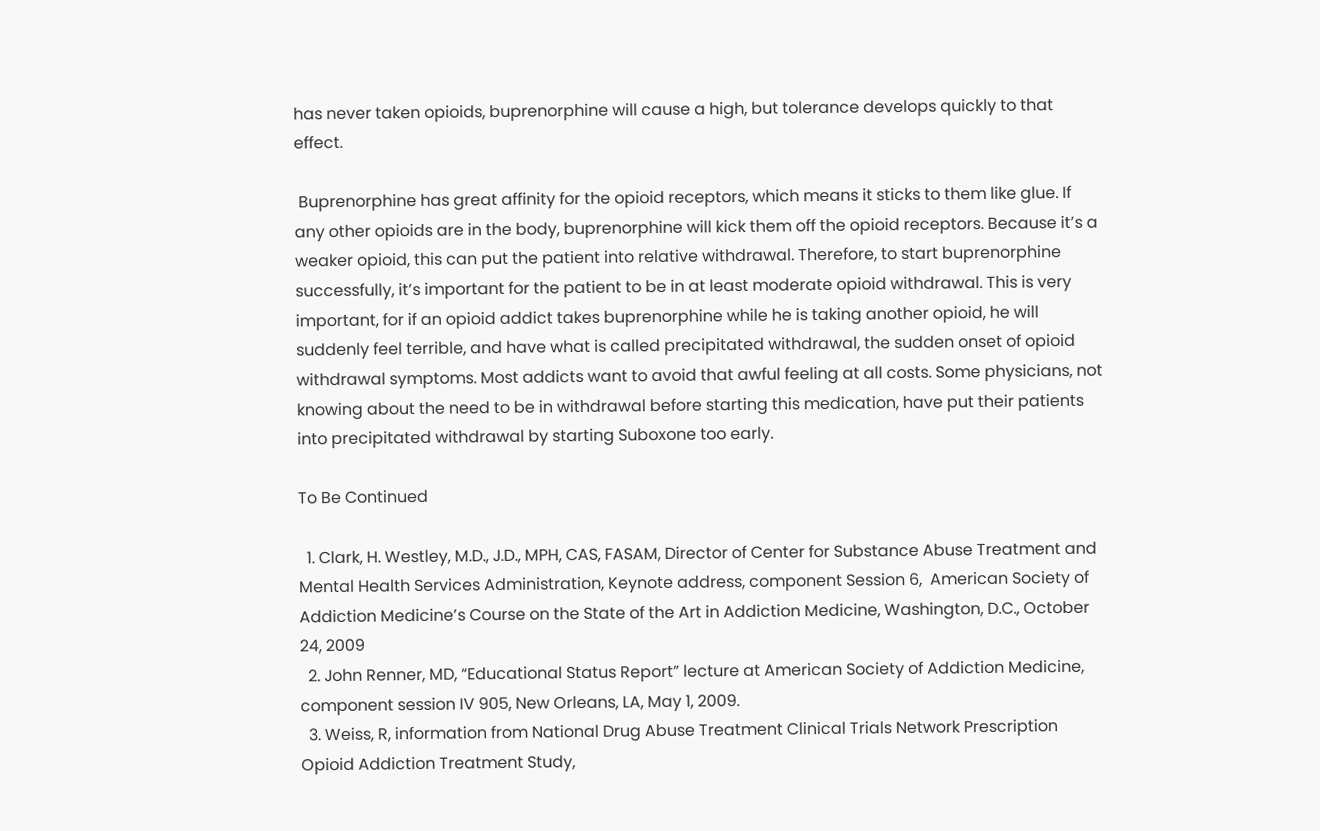has never taken opioids, buprenorphine will cause a high, but tolerance develops quickly to that effect.

 Buprenorphine has great affinity for the opioid receptors, which means it sticks to them like glue. If any other opioids are in the body, buprenorphine will kick them off the opioid receptors. Because it’s a weaker opioid, this can put the patient into relative withdrawal. Therefore, to start buprenorphine successfully, it’s important for the patient to be in at least moderate opioid withdrawal. This is very important, for if an opioid addict takes buprenorphine while he is taking another opioid, he will suddenly feel terrible, and have what is called precipitated withdrawal, the sudden onset of opioid withdrawal symptoms. Most addicts want to avoid that awful feeling at all costs. Some physicians, not knowing about the need to be in withdrawal before starting this medication, have put their patients into precipitated withdrawal by starting Suboxone too early.

To Be Continued

  1. Clark, H. Westley, M.D., J.D., MPH, CAS, FASAM, Director of Center for Substance Abuse Treatment and Mental Health Services Administration, Keynote address, component Session 6,  American Society of Addiction Medicine’s Course on the State of the Art in Addiction Medicine, Washington, D.C., October 24, 2009
  2. John Renner, MD, “Educational Status Report” lecture at American Society of Addiction Medicine, component session IV 905, New Orleans, LA, May 1, 2009.
  3. Weiss, R, information from National Drug Abuse Treatment Clinical Trials Network Prescription Opioid Addiction Treatment Study,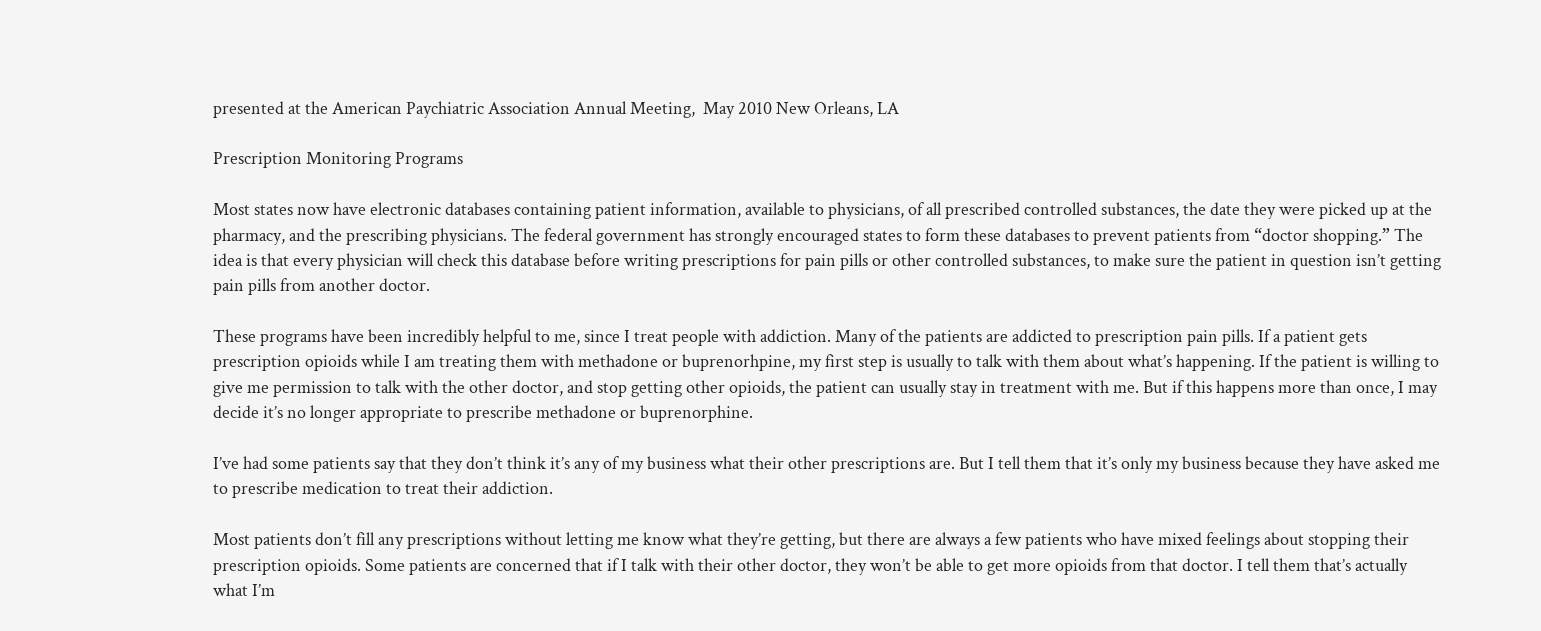presented at the American Paychiatric Association Annual Meeting,  May 2010 New Orleans, LA

Prescription Monitoring Programs

Most states now have electronic databases containing patient information, available to physicians, of all prescribed controlled substances, the date they were picked up at the pharmacy, and the prescribing physicians. The federal government has strongly encouraged states to form these databases to prevent patients from “doctor shopping.” The idea is that every physician will check this database before writing prescriptions for pain pills or other controlled substances, to make sure the patient in question isn’t getting pain pills from another doctor.

These programs have been incredibly helpful to me, since I treat people with addiction. Many of the patients are addicted to prescription pain pills. If a patient gets prescription opioids while I am treating them with methadone or buprenorhpine, my first step is usually to talk with them about what’s happening. If the patient is willing to give me permission to talk with the other doctor, and stop getting other opioids, the patient can usually stay in treatment with me. But if this happens more than once, I may decide it’s no longer appropriate to prescribe methadone or buprenorphine.

I’ve had some patients say that they don’t think it’s any of my business what their other prescriptions are. But I tell them that it’s only my business because they have asked me to prescribe medication to treat their addiction.

Most patients don’t fill any prescriptions without letting me know what they’re getting, but there are always a few patients who have mixed feelings about stopping their prescription opioids. Some patients are concerned that if I talk with their other doctor, they won’t be able to get more opioids from that doctor. I tell them that’s actually what I’m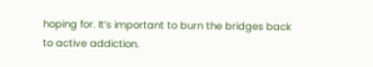hoping for. It’s important to burn the bridges back to active addiction.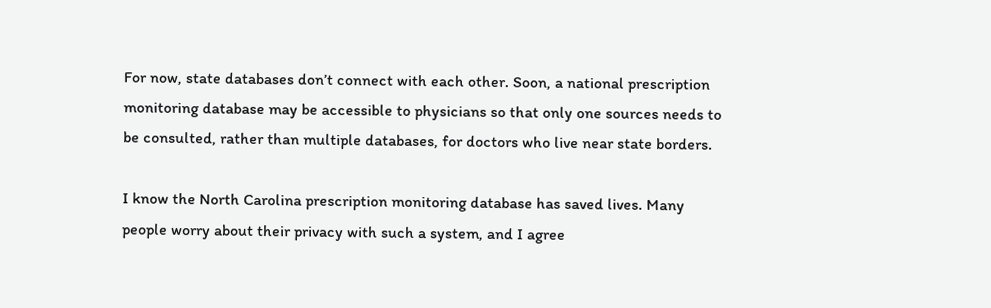For now, state databases don’t connect with each other. Soon, a national prescription monitoring database may be accessible to physicians so that only one sources needs to be consulted, rather than multiple databases, for doctors who live near state borders.

I know the North Carolina prescription monitoring database has saved lives. Many people worry about their privacy with such a system, and I agree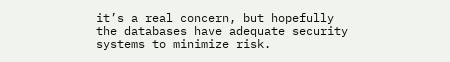it’s a real concern, but hopefully the databases have adequate security systems to minimize risk.